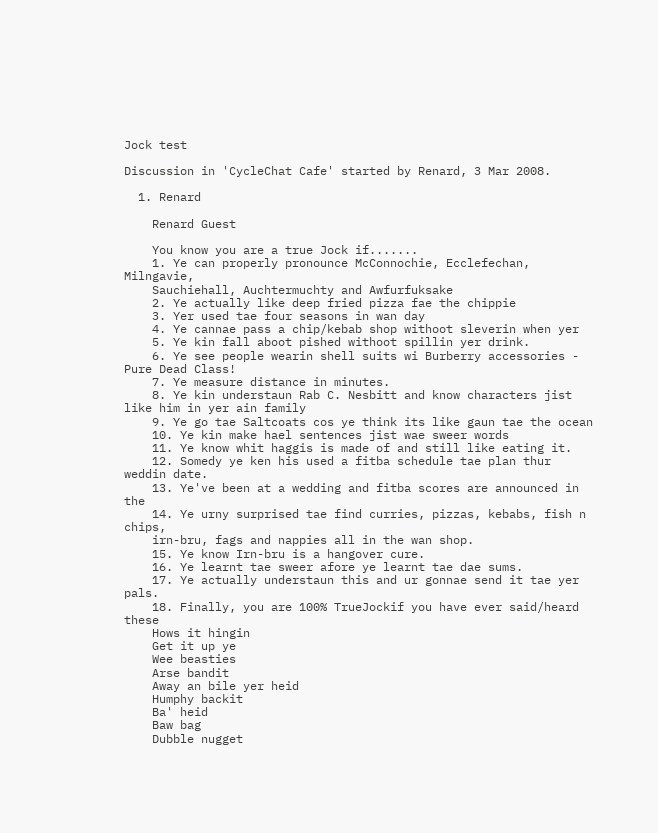Jock test

Discussion in 'CycleChat Cafe' started by Renard, 3 Mar 2008.

  1. Renard

    Renard Guest

    You know you are a true Jock if.......
    1. Ye can properly pronounce McConnochie, Ecclefechan, Milngavie,
    Sauchiehall, Auchtermuchty and Awfurfuksake
    2. Ye actually like deep fried pizza fae the chippie
    3. Yer used tae four seasons in wan day
    4. Ye cannae pass a chip/kebab shop withoot sleverin when yer
    5. Ye kin fall aboot pished withoot spillin yer drink.
    6. Ye see people wearin shell suits wi Burberry accessories - Pure Dead Class!
    7. Ye measure distance in minutes.
    8. Ye kin understaun Rab C. Nesbitt and know characters jist like him in yer ain family
    9. Ye go tae Saltcoats cos ye think its like gaun tae the ocean
    10. Ye kin make hael sentences jist wae sweer words
    11. Ye know whit haggis is made of and still like eating it.
    12. Somedy ye ken his used a fitba schedule tae plan thur weddin date.
    13. Ye've been at a wedding and fitba scores are announced in the
    14. Ye urny surprised tae find curries, pizzas, kebabs, fish n chips,
    irn-bru, fags and nappies all in the wan shop.
    15. Ye know Irn-bru is a hangover cure.
    16. Ye learnt tae sweer afore ye learnt tae dae sums.
    17. Ye actually understaun this and ur gonnae send it tae yer pals.
    18. Finally, you are 100% TrueJockif you have ever said/heard these
    Hows it hingin
    Get it up ye
    Wee beasties
    Arse bandit
    Away an bile yer heid
    Humphy backit
    Ba' heid
    Baw bag
    Dubble nugget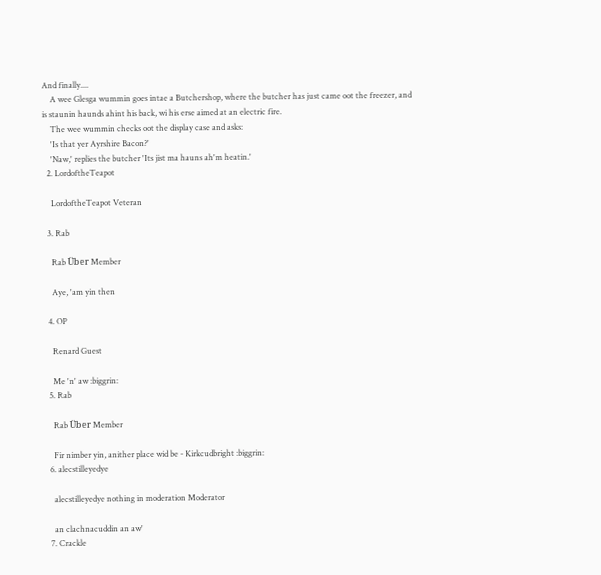And finally....
    A wee Glesga wummin goes intae a Butchershop, where the butcher has just came oot the freezer, and is staunin haunds ahint his back, wi his erse aimed at an electric fire.
    The wee wummin checks oot the display case and asks:
    'Is that yer Ayrshire Bacon?'
    'Naw,' replies the butcher 'Its jist ma hauns ah'm heatin.'
  2. LordoftheTeapot

    LordoftheTeapot Veteran

  3. Rab

    Rab Über Member

    Aye, 'am yin then

  4. OP

    Renard Guest

    Me 'n' aw :biggrin:
  5. Rab

    Rab Über Member

    Fir nimber yin, anither place wid be - Kirkcudbright :biggrin:
  6. alecstilleyedye

    alecstilleyedye nothing in moderation Moderator

    an clachnacuddin an aw'
  7. Crackle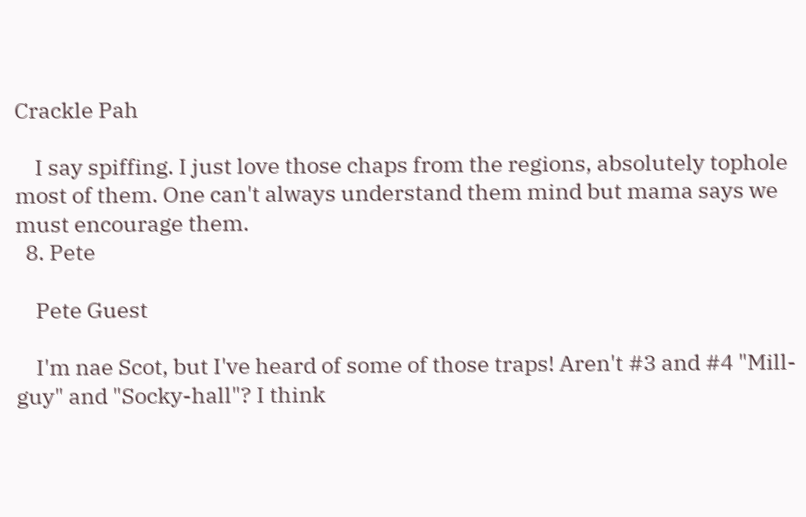Crackle Pah

    I say spiffing. I just love those chaps from the regions, absolutely tophole most of them. One can't always understand them mind but mama says we must encourage them.
  8. Pete

    Pete Guest

    I'm nae Scot, but I've heard of some of those traps! Aren't #3 and #4 "Mill-guy" and "Socky-hall"? I think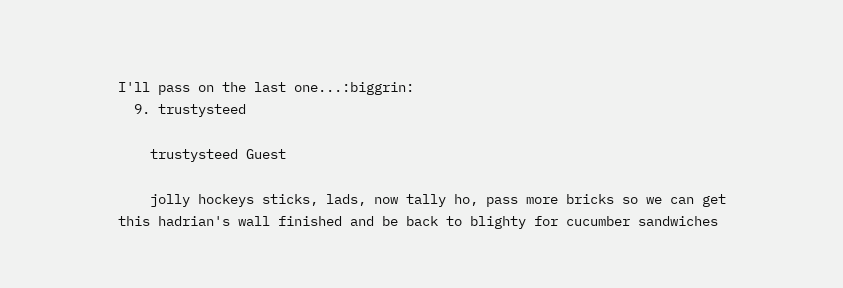I'll pass on the last one...:biggrin:
  9. trustysteed

    trustysteed Guest

    jolly hockeys sticks, lads, now tally ho, pass more bricks so we can get this hadrian's wall finished and be back to blighty for cucumber sandwiches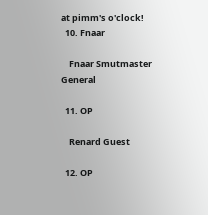at pimm's o'clock!
  10. Fnaar

    Fnaar Smutmaster General

  11. OP

    Renard Guest

  12. OP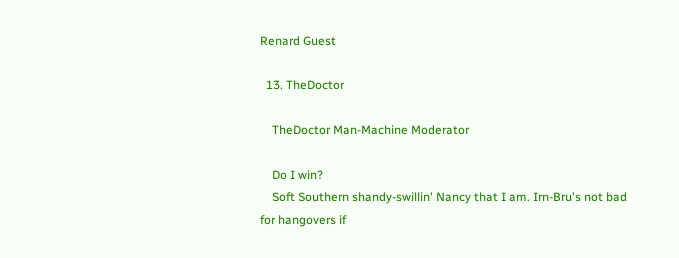Renard Guest

  13. TheDoctor

    TheDoctor Man-Machine Moderator

    Do I win?
    Soft Southern shandy-swillin' Nancy that I am. Irn-Bru's not bad for hangovers if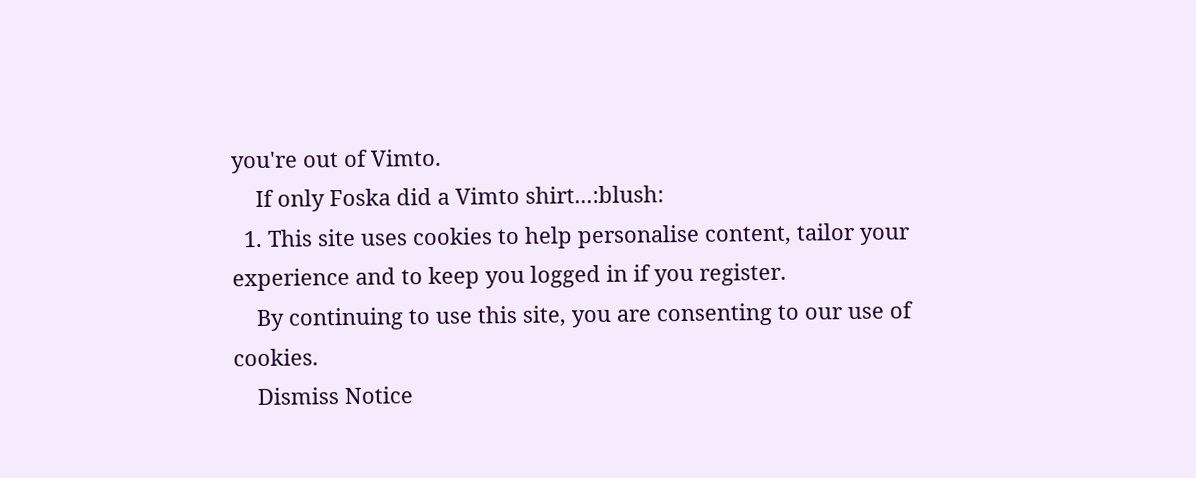you're out of Vimto.
    If only Foska did a Vimto shirt...:blush:
  1. This site uses cookies to help personalise content, tailor your experience and to keep you logged in if you register.
    By continuing to use this site, you are consenting to our use of cookies.
    Dismiss Notice